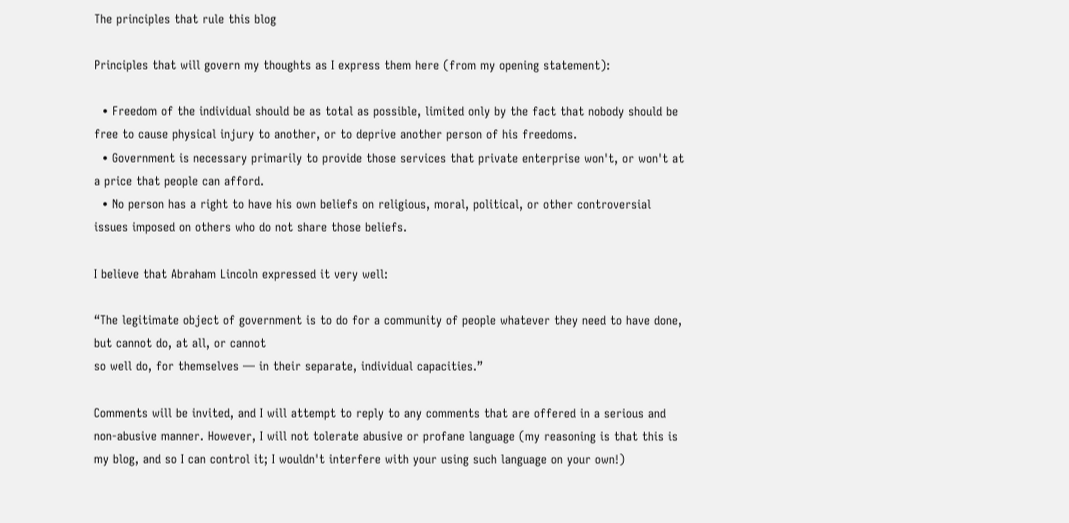The principles that rule this blog

Principles that will govern my thoughts as I express them here (from my opening statement):

  • Freedom of the individual should be as total as possible, limited only by the fact that nobody should be free to cause physical injury to another, or to deprive another person of his freedoms.
  • Government is necessary primarily to provide those services that private enterprise won't, or won't at a price that people can afford.
  • No person has a right to have his own beliefs on religious, moral, political, or other controversial issues imposed on others who do not share those beliefs.

I believe that Abraham Lincoln expressed it very well:

“The legitimate object of government is to do for a community of people whatever they need to have done, but cannot do, at all, or cannot
so well do, for themselves — in their separate, individual capacities.”

Comments will be invited, and I will attempt to reply to any comments that are offered in a serious and non-abusive manner. However, I will not tolerate abusive or profane language (my reasoning is that this is my blog, and so I can control it; I wouldn't interfere with your using such language on your own!)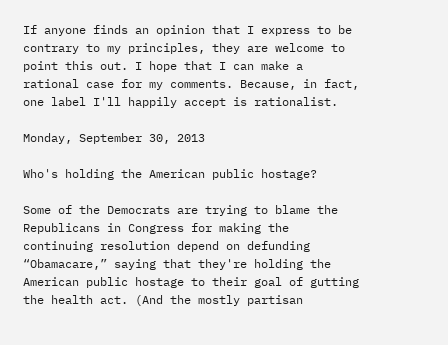If anyone finds an opinion that I express to be contrary to my principles, they are welcome to point this out. I hope that I can make a rational case for my comments. Because, in fact, one label I'll happily accept is rationalist.

Monday, September 30, 2013

Who's holding the American public hostage?

Some of the Democrats are trying to blame the Republicans in Congress for making the continuing resolution depend on defunding “Obamacare,” saying that they're holding the American public hostage to their goal of gutting the health act. (And the mostly partisan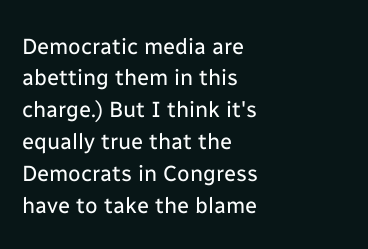Democratic media are abetting them in this charge.) But I think it's equally true that the Democrats in Congress have to take the blame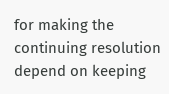for making the continuing resolution depend on keeping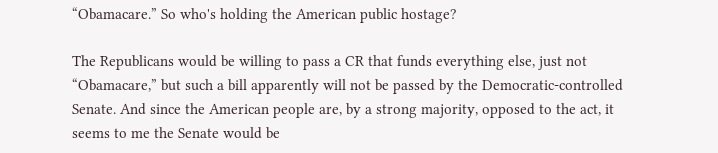“Obamacare.” So who's holding the American public hostage?

The Republicans would be willing to pass a CR that funds everything else, just not “Obamacare,” but such a bill apparently will not be passed by the Democratic-controlled Senate. And since the American people are, by a strong majority, opposed to the act, it seems to me the Senate would be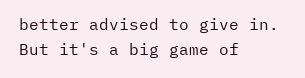better advised to give in. But it's a big game of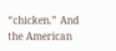“chicken.” And the American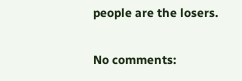people are the losers.

No comments: